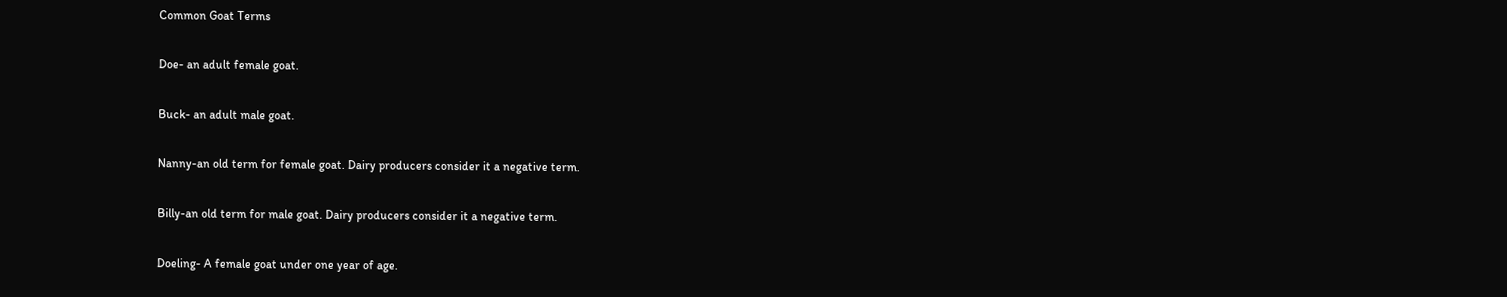Common Goat Terms

Doe- an adult female goat.

Buck- an adult male goat.

Nanny-an old term for female goat. Dairy producers consider it a negative term.

Billy-an old term for male goat. Dairy producers consider it a negative term.

Doeling- A female goat under one year of age.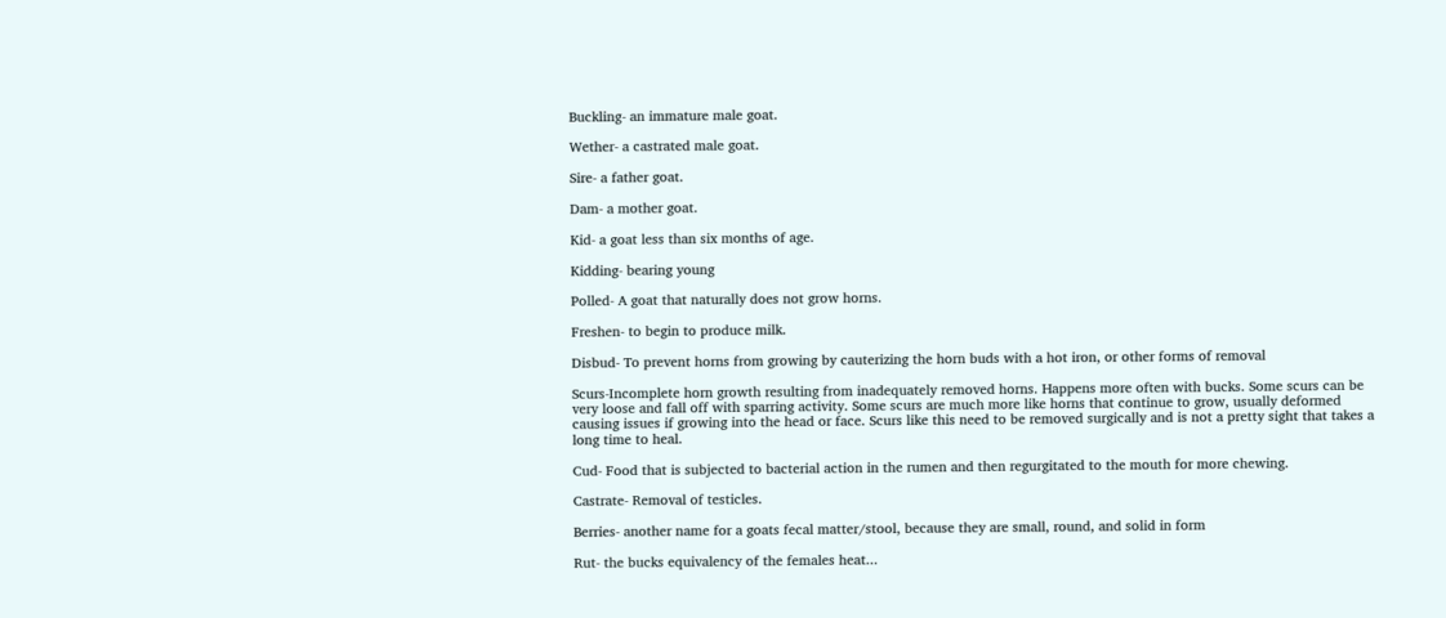Buckling- an immature male goat.

Wether- a castrated male goat.

Sire- a father goat.

Dam- a mother goat.

Kid- a goat less than six months of age.

Kidding- bearing young

Polled- A goat that naturally does not grow horns.

Freshen- to begin to produce milk.

Disbud- To prevent horns from growing by cauterizing the horn buds with a hot iron, or other forms of removal

Scurs-Incomplete horn growth resulting from inadequately removed horns. Happens more often with bucks. Some scurs can be very loose and fall off with sparring activity. Some scurs are much more like horns that continue to grow, usually deformed causing issues if growing into the head or face. Scurs like this need to be removed surgically and is not a pretty sight that takes a long time to heal.

Cud- Food that is subjected to bacterial action in the rumen and then regurgitated to the mouth for more chewing.

Castrate- Removal of testicles.

Berries- another name for a goats fecal matter/stool, because they are small, round, and solid in form

Rut- the bucks equivalency of the females heat...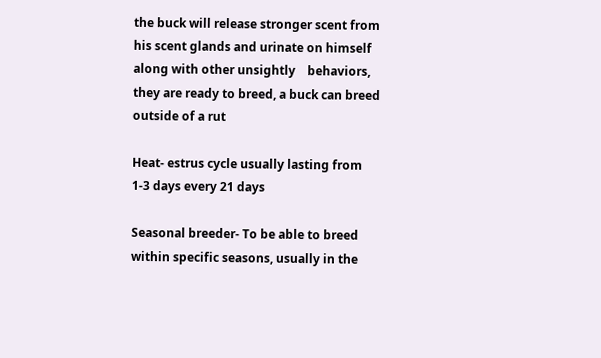the buck will release stronger scent from his scent glands and urinate on himself along with other unsightly    behaviors, they are ready to breed, a buck can breed outside of a rut

Heat- estrus cycle usually lasting from 1-3 days every 21 days

Seasonal breeder- To be able to breed within specific seasons, usually in the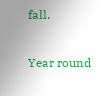fall.

Year round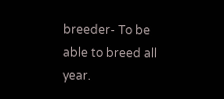breeder- To be able to breed all year.